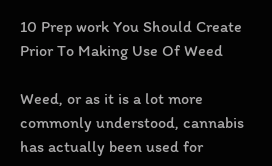10 Prep work You Should Create Prior To Making Use Of Weed

Weed, or as it is a lot more commonly understood, cannabis has actually been used for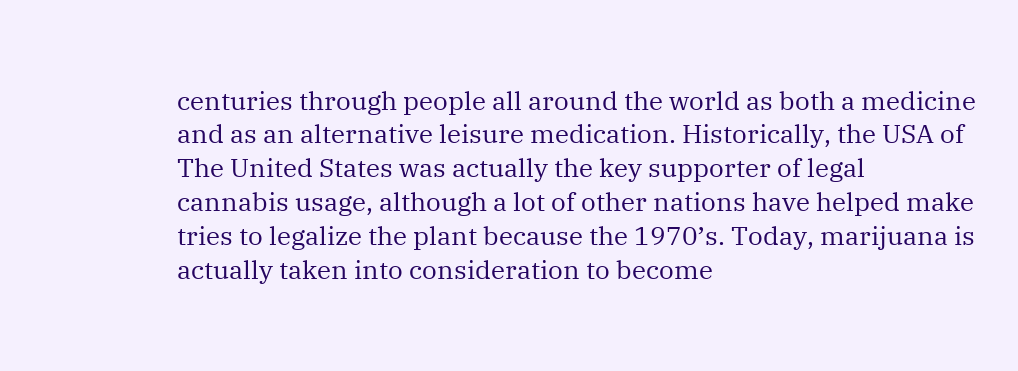centuries through people all around the world as both a medicine and as an alternative leisure medication. Historically, the USA of The United States was actually the key supporter of legal cannabis usage, although a lot of other nations have helped make tries to legalize the plant because the 1970’s. Today, marijuana is actually taken into consideration to become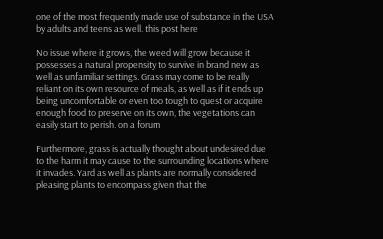one of the most frequently made use of substance in the USA by adults and teens as well. this post here

No issue where it grows, the weed will grow because it possesses a natural propensity to survive in brand new as well as unfamiliar settings. Grass may come to be really reliant on its own resource of meals, as well as if it ends up being uncomfortable or even too tough to quest or acquire enough food to preserve on its own, the vegetations can easily start to perish. on a forum

Furthermore, grass is actually thought about undesired due to the harm it may cause to the surrounding locations where it invades. Yard as well as plants are normally considered pleasing plants to encompass given that the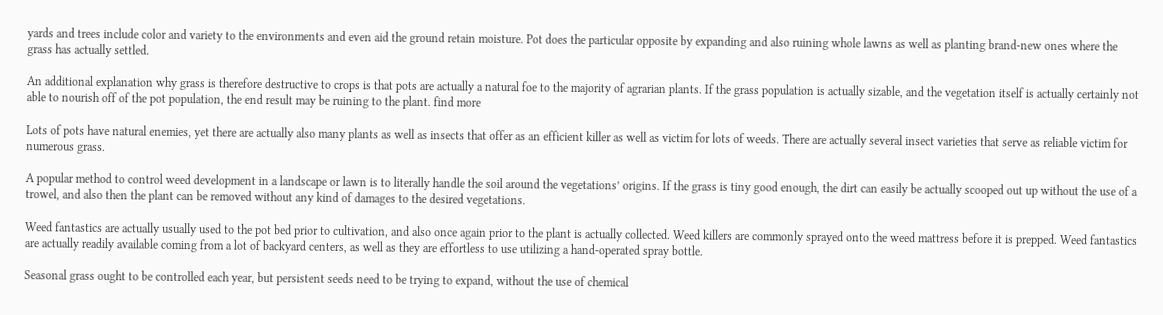yards and trees include color and variety to the environments and even aid the ground retain moisture. Pot does the particular opposite by expanding and also ruining whole lawns as well as planting brand-new ones where the grass has actually settled.

An additional explanation why grass is therefore destructive to crops is that pots are actually a natural foe to the majority of agrarian plants. If the grass population is actually sizable, and the vegetation itself is actually certainly not able to nourish off of the pot population, the end result may be ruining to the plant. find more

Lots of pots have natural enemies, yet there are actually also many plants as well as insects that offer as an efficient killer as well as victim for lots of weeds. There are actually several insect varieties that serve as reliable victim for numerous grass.

A popular method to control weed development in a landscape or lawn is to literally handle the soil around the vegetations’ origins. If the grass is tiny good enough, the dirt can easily be actually scooped out up without the use of a trowel, and also then the plant can be removed without any kind of damages to the desired vegetations.

Weed fantastics are actually usually used to the pot bed prior to cultivation, and also once again prior to the plant is actually collected. Weed killers are commonly sprayed onto the weed mattress before it is prepped. Weed fantastics are actually readily available coming from a lot of backyard centers, as well as they are effortless to use utilizing a hand-operated spray bottle.

Seasonal grass ought to be controlled each year, but persistent seeds need to be trying to expand, without the use of chemical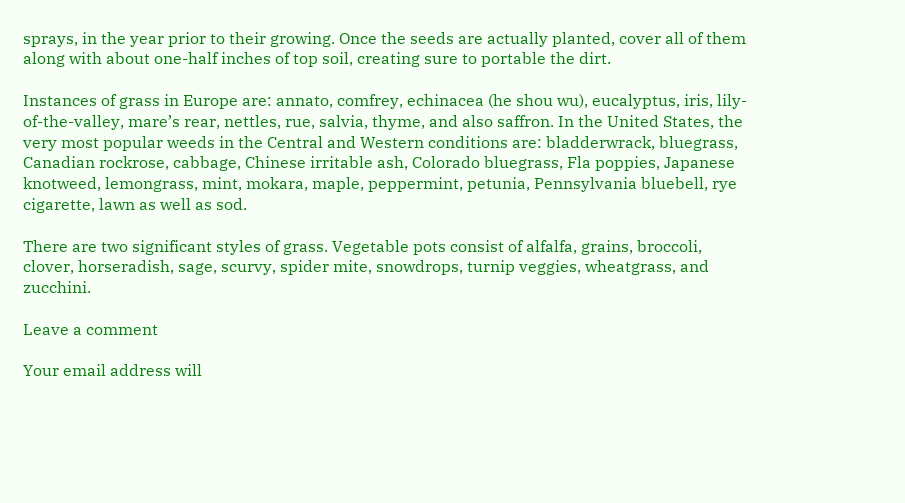sprays, in the year prior to their growing. Once the seeds are actually planted, cover all of them along with about one-half inches of top soil, creating sure to portable the dirt.

Instances of grass in Europe are: annato, comfrey, echinacea (he shou wu), eucalyptus, iris, lily-of-the-valley, mare’s rear, nettles, rue, salvia, thyme, and also saffron. In the United States, the very most popular weeds in the Central and Western conditions are: bladderwrack, bluegrass, Canadian rockrose, cabbage, Chinese irritable ash, Colorado bluegrass, Fla poppies, Japanese knotweed, lemongrass, mint, mokara, maple, peppermint, petunia, Pennsylvania bluebell, rye cigarette, lawn as well as sod.

There are two significant styles of grass. Vegetable pots consist of alfalfa, grains, broccoli, clover, horseradish, sage, scurvy, spider mite, snowdrops, turnip veggies, wheatgrass, and zucchini.

Leave a comment

Your email address will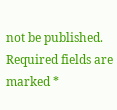not be published. Required fields are marked *